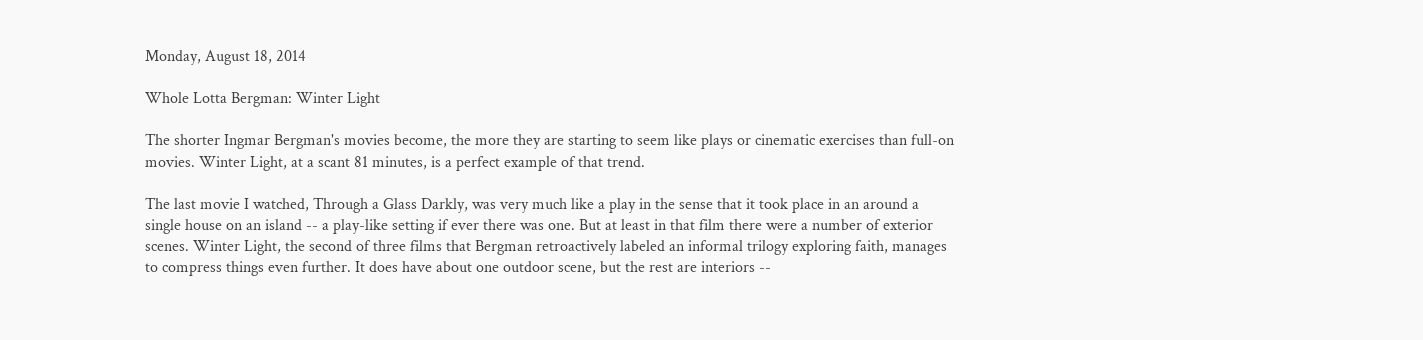Monday, August 18, 2014

Whole Lotta Bergman: Winter Light

The shorter Ingmar Bergman's movies become, the more they are starting to seem like plays or cinematic exercises than full-on movies. Winter Light, at a scant 81 minutes, is a perfect example of that trend.

The last movie I watched, Through a Glass Darkly, was very much like a play in the sense that it took place in an around a single house on an island -- a play-like setting if ever there was one. But at least in that film there were a number of exterior scenes. Winter Light, the second of three films that Bergman retroactively labeled an informal trilogy exploring faith, manages to compress things even further. It does have about one outdoor scene, but the rest are interiors --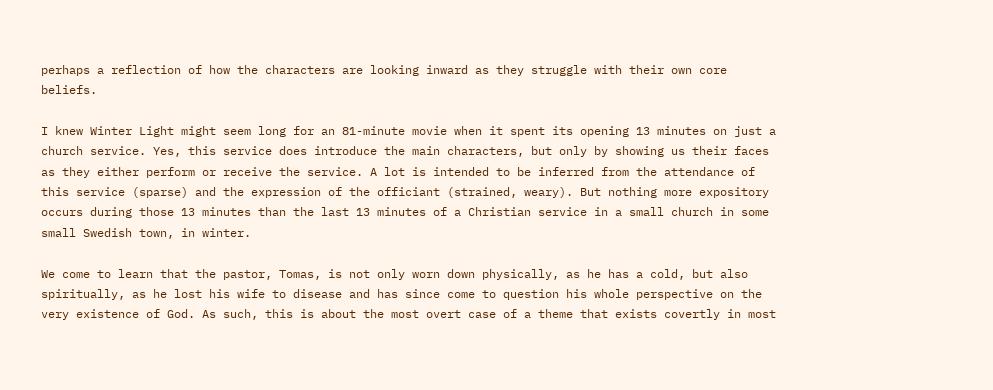perhaps a reflection of how the characters are looking inward as they struggle with their own core beliefs.

I knew Winter Light might seem long for an 81-minute movie when it spent its opening 13 minutes on just a church service. Yes, this service does introduce the main characters, but only by showing us their faces as they either perform or receive the service. A lot is intended to be inferred from the attendance of this service (sparse) and the expression of the officiant (strained, weary). But nothing more expository occurs during those 13 minutes than the last 13 minutes of a Christian service in a small church in some small Swedish town, in winter.

We come to learn that the pastor, Tomas, is not only worn down physically, as he has a cold, but also spiritually, as he lost his wife to disease and has since come to question his whole perspective on the very existence of God. As such, this is about the most overt case of a theme that exists covertly in most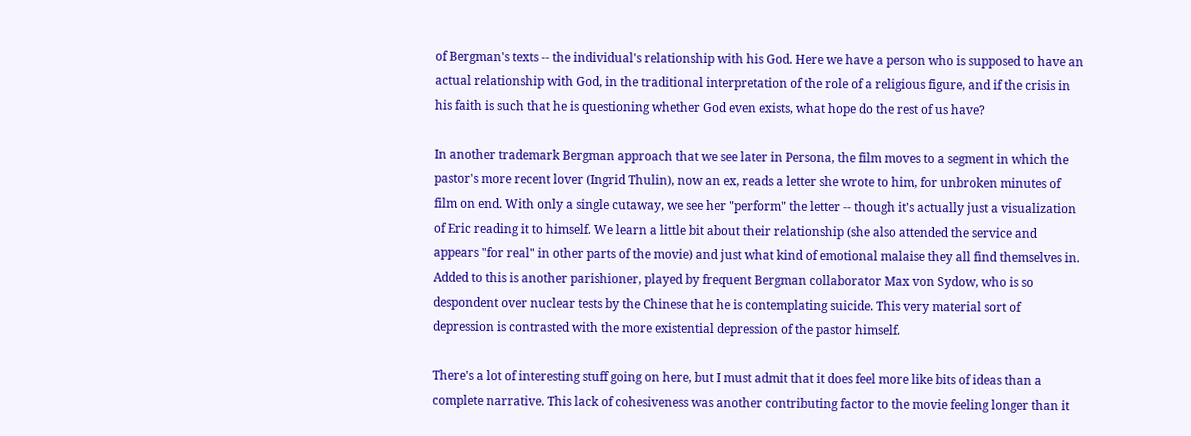of Bergman's texts -- the individual's relationship with his God. Here we have a person who is supposed to have an actual relationship with God, in the traditional interpretation of the role of a religious figure, and if the crisis in his faith is such that he is questioning whether God even exists, what hope do the rest of us have?

In another trademark Bergman approach that we see later in Persona, the film moves to a segment in which the pastor's more recent lover (Ingrid Thulin), now an ex, reads a letter she wrote to him, for unbroken minutes of film on end. With only a single cutaway, we see her "perform" the letter -- though it's actually just a visualization of Eric reading it to himself. We learn a little bit about their relationship (she also attended the service and appears "for real" in other parts of the movie) and just what kind of emotional malaise they all find themselves in. Added to this is another parishioner, played by frequent Bergman collaborator Max von Sydow, who is so despondent over nuclear tests by the Chinese that he is contemplating suicide. This very material sort of depression is contrasted with the more existential depression of the pastor himself.

There's a lot of interesting stuff going on here, but I must admit that it does feel more like bits of ideas than a complete narrative. This lack of cohesiveness was another contributing factor to the movie feeling longer than it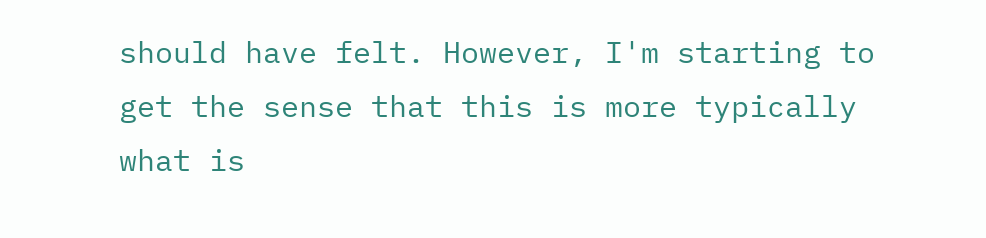should have felt. However, I'm starting to get the sense that this is more typically what is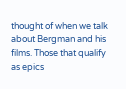thought of when we talk about Bergman and his films. Those that qualify as epics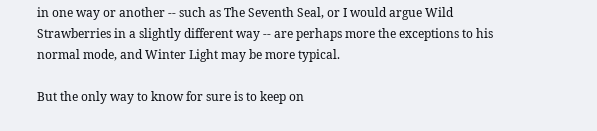in one way or another -- such as The Seventh Seal, or I would argue Wild Strawberries in a slightly different way -- are perhaps more the exceptions to his normal mode, and Winter Light may be more typical.

But the only way to know for sure is to keep on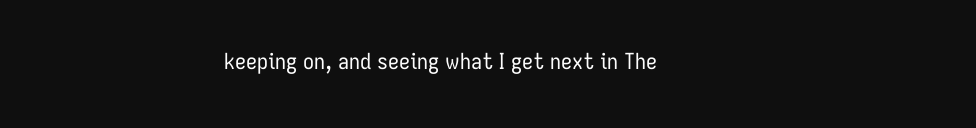keeping on, and seeing what I get next in The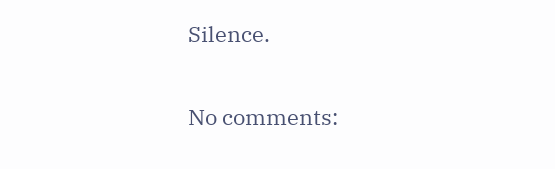Silence.

No comments: